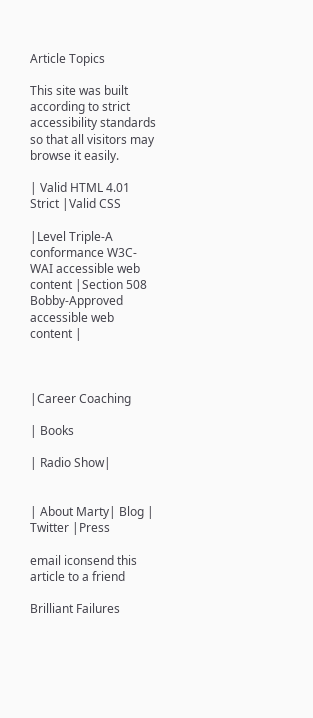Article Topics

This site was built according to strict accessibility standards so that all visitors may browse it easily.

| Valid HTML 4.01 Strict |Valid CSS

|Level Triple-A conformance W3C-WAI accessible web content |Section 508 Bobby-Approved accessible web content |



|Career Coaching

| Books

| Radio Show|


| About Marty| Blog | Twitter |Press

email iconsend this article to a friend

Brilliant Failures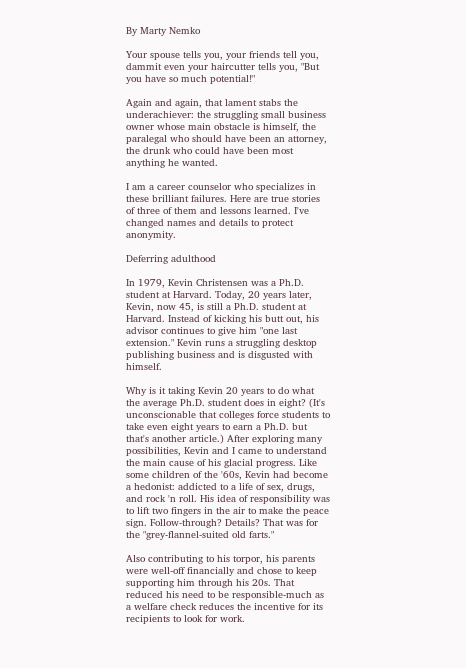By Marty Nemko

Your spouse tells you, your friends tell you, dammit even your haircutter tells you, "But you have so much potential!"

Again and again, that lament stabs the underachiever: the struggling small business owner whose main obstacle is himself, the paralegal who should have been an attorney, the drunk who could have been most anything he wanted.

I am a career counselor who specializes in these brilliant failures. Here are true stories of three of them and lessons learned. I've changed names and details to protect anonymity.

Deferring adulthood

In 1979, Kevin Christensen was a Ph.D. student at Harvard. Today, 20 years later, Kevin, now 45, is still a Ph.D. student at Harvard. Instead of kicking his butt out, his advisor continues to give him "one last extension." Kevin runs a struggling desktop publishing business and is disgusted with himself.

Why is it taking Kevin 20 years to do what the average Ph.D. student does in eight? (It's unconscionable that colleges force students to take even eight years to earn a Ph.D. but that's another article.) After exploring many possibilities, Kevin and I came to understand the main cause of his glacial progress. Like some children of the '60s, Kevin had become a hedonist: addicted to a life of sex, drugs, and rock 'n roll. His idea of responsibility was to lift two fingers in the air to make the peace sign. Follow-through? Details? That was for the "grey-flannel-suited old farts."

Also contributing to his torpor, his parents were well-off financially and chose to keep supporting him through his 20s. That reduced his need to be responsible-much as a welfare check reduces the incentive for its recipients to look for work.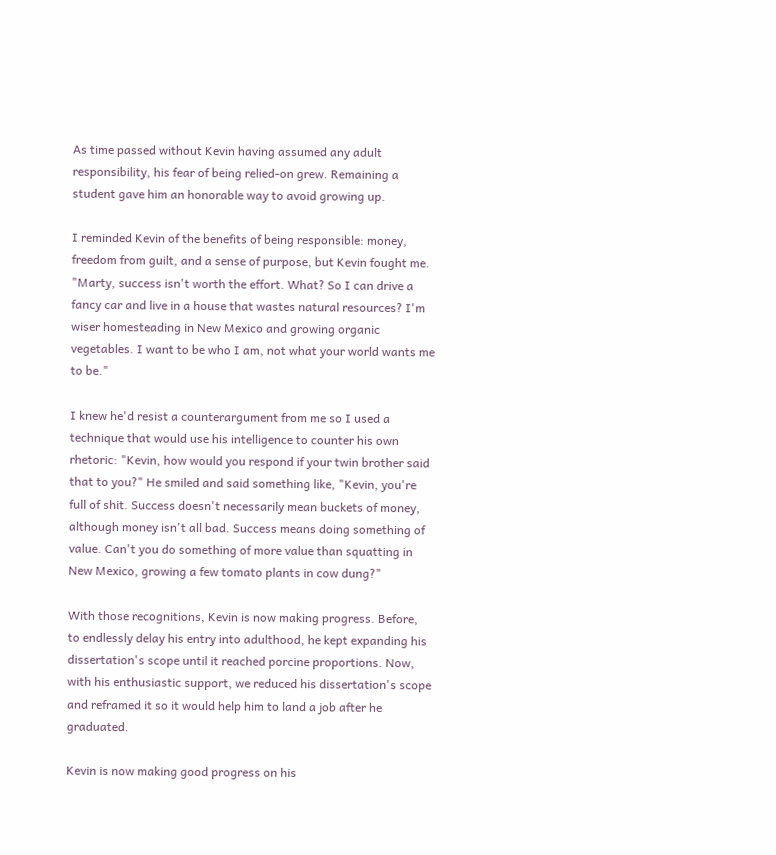As time passed without Kevin having assumed any adult responsibility, his fear of being relied-on grew. Remaining a student gave him an honorable way to avoid growing up.

I reminded Kevin of the benefits of being responsible: money, freedom from guilt, and a sense of purpose, but Kevin fought me. "Marty, success isn't worth the effort. What? So I can drive a fancy car and live in a house that wastes natural resources? I'm wiser homesteading in New Mexico and growing organic vegetables. I want to be who I am, not what your world wants me to be."

I knew he'd resist a counterargument from me so I used a technique that would use his intelligence to counter his own rhetoric: "Kevin, how would you respond if your twin brother said that to you?" He smiled and said something like, "Kevin, you're full of shit. Success doesn't necessarily mean buckets of money, although money isn't all bad. Success means doing something of value. Can't you do something of more value than squatting in New Mexico, growing a few tomato plants in cow dung?"

With those recognitions, Kevin is now making progress. Before, to endlessly delay his entry into adulthood, he kept expanding his dissertation's scope until it reached porcine proportions. Now, with his enthusiastic support, we reduced his dissertation's scope and reframed it so it would help him to land a job after he graduated.

Kevin is now making good progress on his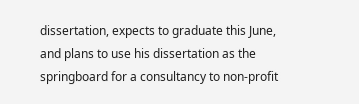dissertation, expects to graduate this June, and plans to use his dissertation as the springboard for a consultancy to non-profit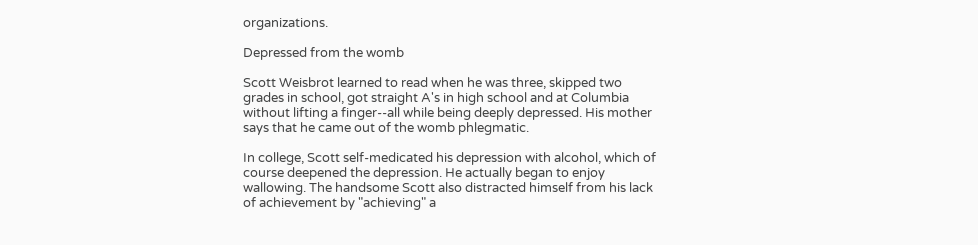organizations.

Depressed from the womb

Scott Weisbrot learned to read when he was three, skipped two grades in school, got straight A's in high school and at Columbia without lifting a finger--all while being deeply depressed. His mother says that he came out of the womb phlegmatic.

In college, Scott self-medicated his depression with alcohol, which of course deepened the depression. He actually began to enjoy wallowing. The handsome Scott also distracted himself from his lack of achievement by "achieving" a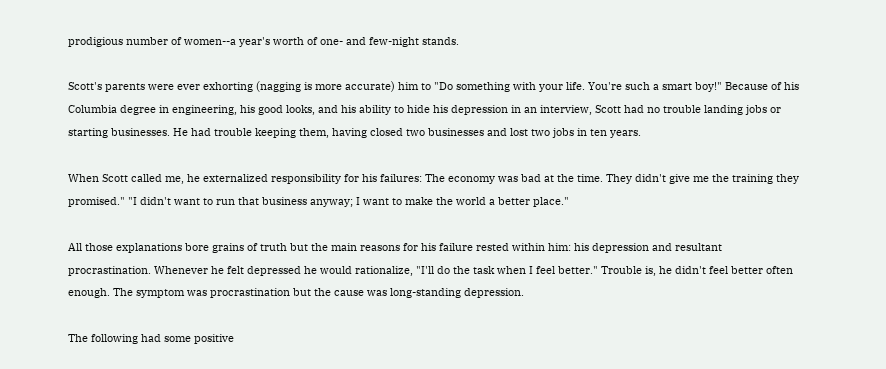prodigious number of women--a year's worth of one- and few-night stands.

Scott's parents were ever exhorting (nagging is more accurate) him to "Do something with your life. You're such a smart boy!" Because of his Columbia degree in engineering, his good looks, and his ability to hide his depression in an interview, Scott had no trouble landing jobs or starting businesses. He had trouble keeping them, having closed two businesses and lost two jobs in ten years.

When Scott called me, he externalized responsibility for his failures: The economy was bad at the time. They didn't give me the training they promised." "I didn't want to run that business anyway; I want to make the world a better place."

All those explanations bore grains of truth but the main reasons for his failure rested within him: his depression and resultant procrastination. Whenever he felt depressed he would rationalize, "I'll do the task when I feel better." Trouble is, he didn't feel better often enough. The symptom was procrastination but the cause was long-standing depression.

The following had some positive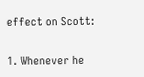effect on Scott:

1. Whenever he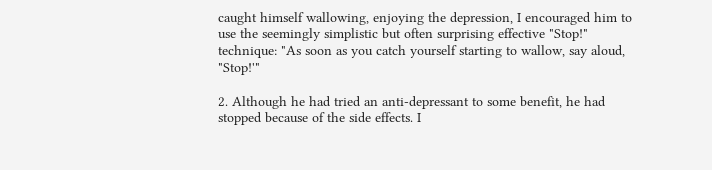caught himself wallowing, enjoying the depression, I encouraged him to use the seemingly simplistic but often surprising effective "Stop!" technique: "As soon as you catch yourself starting to wallow, say aloud, "Stop!'"

2. Although he had tried an anti-depressant to some benefit, he had stopped because of the side effects. I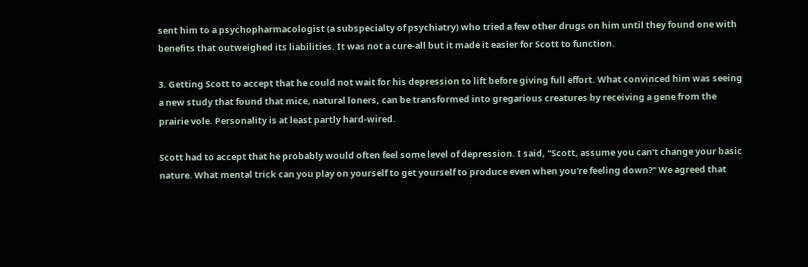sent him to a psychopharmacologist (a subspecialty of psychiatry) who tried a few other drugs on him until they found one with benefits that outweighed its liabilities. It was not a cure-all but it made it easier for Scott to function.

3. Getting Scott to accept that he could not wait for his depression to lift before giving full effort. What convinced him was seeing a new study that found that mice, natural loners, can be transformed into gregarious creatures by receiving a gene from the prairie vole. Personality is at least partly hard-wired.

Scott had to accept that he probably would often feel some level of depression. I said, "Scott, assume you can't change your basic nature. What mental trick can you play on yourself to get yourself to produce even when you're feeling down?" We agreed that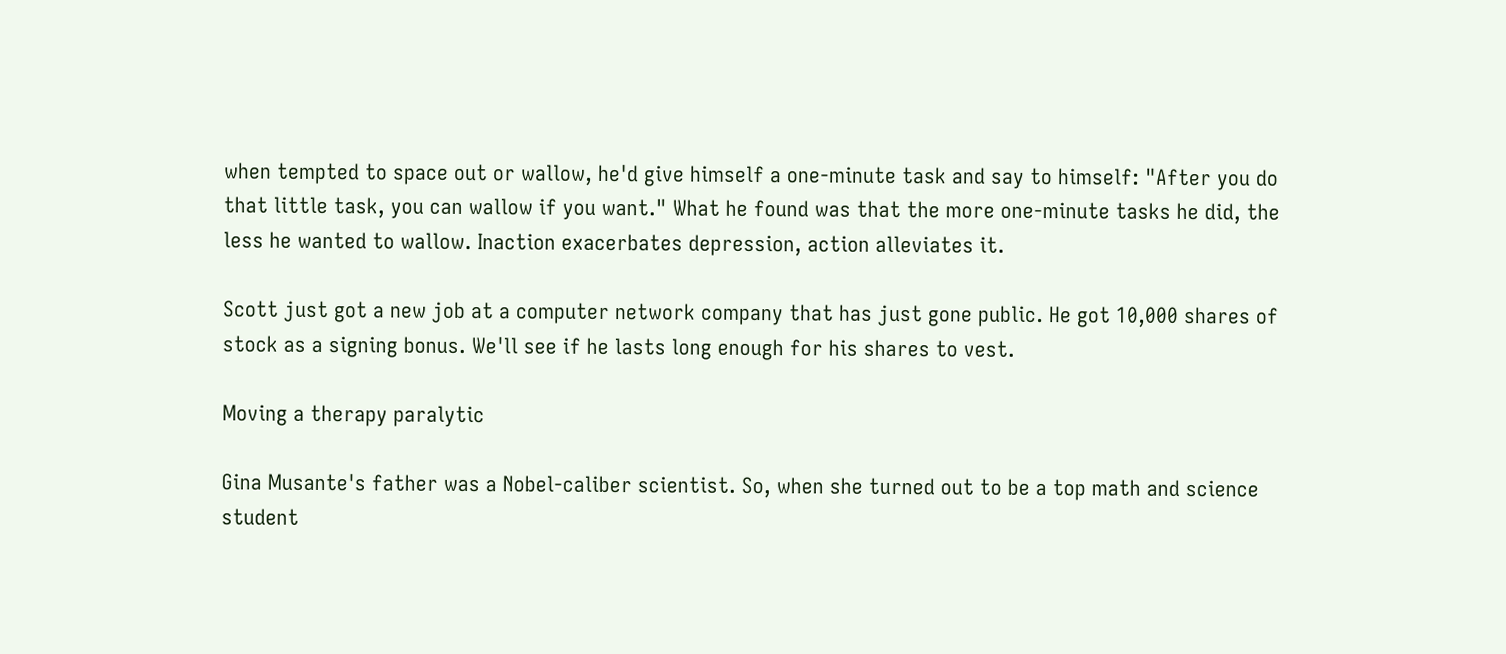when tempted to space out or wallow, he'd give himself a one-minute task and say to himself: "After you do that little task, you can wallow if you want." What he found was that the more one-minute tasks he did, the less he wanted to wallow. Inaction exacerbates depression, action alleviates it.

Scott just got a new job at a computer network company that has just gone public. He got 10,000 shares of stock as a signing bonus. We'll see if he lasts long enough for his shares to vest.

Moving a therapy paralytic

Gina Musante's father was a Nobel-caliber scientist. So, when she turned out to be a top math and science student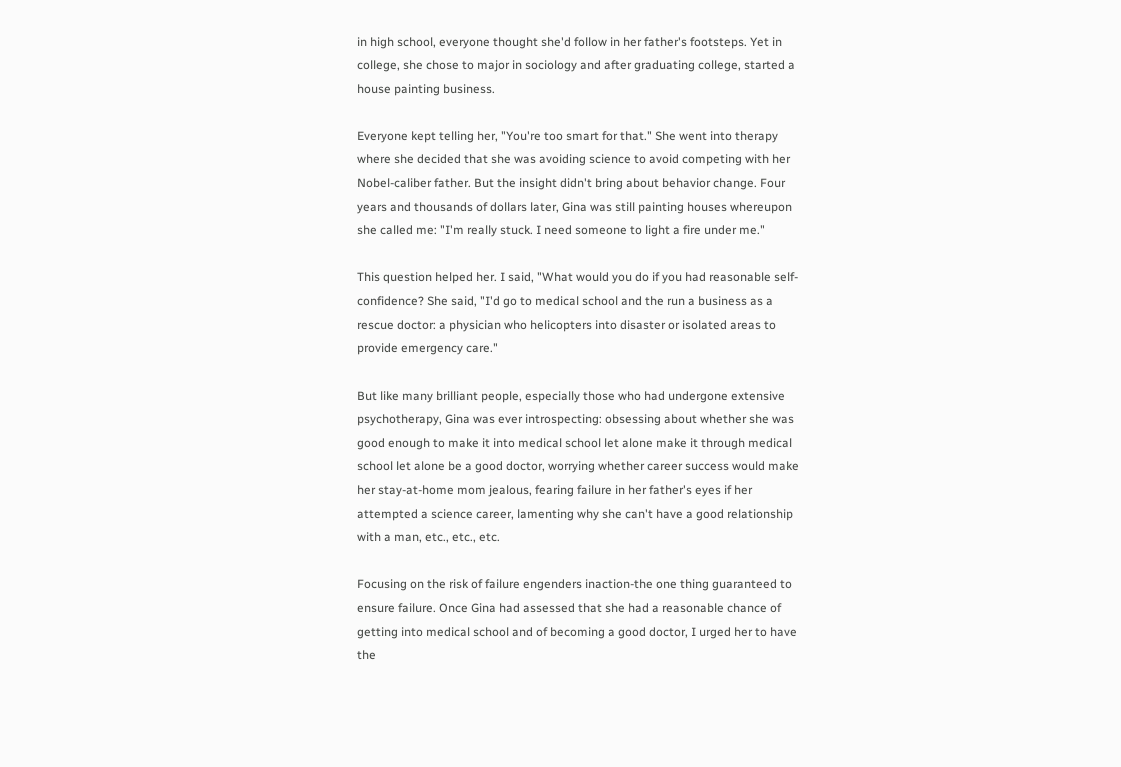in high school, everyone thought she'd follow in her father's footsteps. Yet in college, she chose to major in sociology and after graduating college, started a house painting business.

Everyone kept telling her, "You're too smart for that." She went into therapy where she decided that she was avoiding science to avoid competing with her Nobel-caliber father. But the insight didn't bring about behavior change. Four years and thousands of dollars later, Gina was still painting houses whereupon she called me: "I'm really stuck. I need someone to light a fire under me."

This question helped her. I said, "What would you do if you had reasonable self-confidence? She said, "I'd go to medical school and the run a business as a rescue doctor: a physician who helicopters into disaster or isolated areas to provide emergency care."

But like many brilliant people, especially those who had undergone extensive psychotherapy, Gina was ever introspecting: obsessing about whether she was good enough to make it into medical school let alone make it through medical school let alone be a good doctor, worrying whether career success would make her stay-at-home mom jealous, fearing failure in her father's eyes if her attempted a science career, lamenting why she can't have a good relationship with a man, etc., etc., etc.

Focusing on the risk of failure engenders inaction-the one thing guaranteed to ensure failure. Once Gina had assessed that she had a reasonable chance of getting into medical school and of becoming a good doctor, I urged her to have the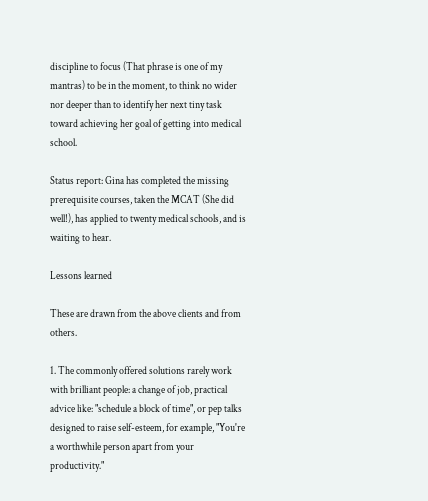discipline to focus (That phrase is one of my mantras) to be in the moment, to think no wider nor deeper than to identify her next tiny task toward achieving her goal of getting into medical school.

Status report: Gina has completed the missing prerequisite courses, taken the MCAT (She did well!), has applied to twenty medical schools, and is waiting to hear.

Lessons learned

These are drawn from the above clients and from others.

1. The commonly offered solutions rarely work with brilliant people: a change of job, practical advice like: "schedule a block of time", or pep talks designed to raise self-esteem, for example, "You're a worthwhile person apart from your productivity."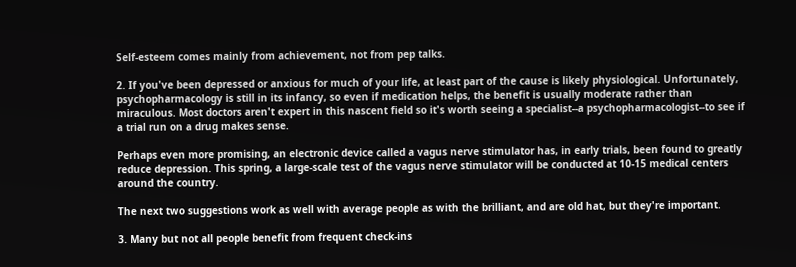Self-esteem comes mainly from achievement, not from pep talks.

2. If you've been depressed or anxious for much of your life, at least part of the cause is likely physiological. Unfortunately, psychopharmacology is still in its infancy, so even if medication helps, the benefit is usually moderate rather than miraculous. Most doctors aren't expert in this nascent field so it's worth seeing a specialist--a psychopharmacologist--to see if a trial run on a drug makes sense.

Perhaps even more promising, an electronic device called a vagus nerve stimulator has, in early trials, been found to greatly reduce depression. This spring, a large-scale test of the vagus nerve stimulator will be conducted at 10-15 medical centers around the country.

The next two suggestions work as well with average people as with the brilliant, and are old hat, but they're important.

3. Many but not all people benefit from frequent check-ins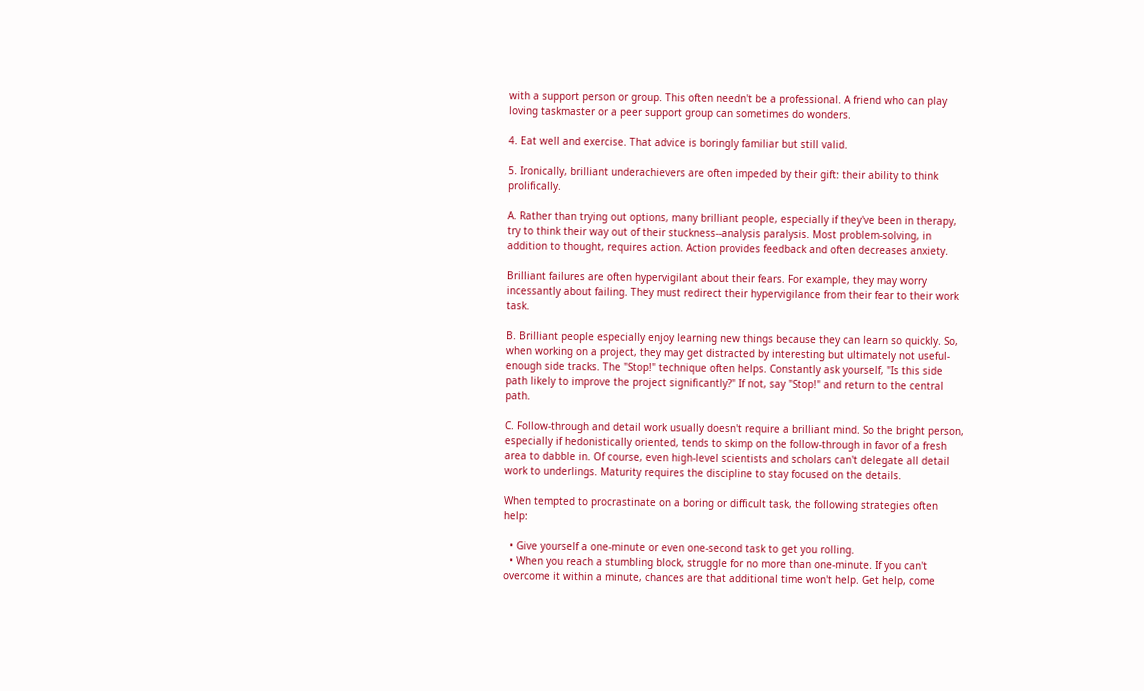with a support person or group. This often needn't be a professional. A friend who can play loving taskmaster or a peer support group can sometimes do wonders.

4. Eat well and exercise. That advice is boringly familiar but still valid.

5. Ironically, brilliant underachievers are often impeded by their gift: their ability to think prolifically.

A. Rather than trying out options, many brilliant people, especially if they've been in therapy, try to think their way out of their stuckness--analysis paralysis. Most problem-solving, in addition to thought, requires action. Action provides feedback and often decreases anxiety.

Brilliant failures are often hypervigilant about their fears. For example, they may worry incessantly about failing. They must redirect their hypervigilance from their fear to their work task.

B. Brilliant people especially enjoy learning new things because they can learn so quickly. So, when working on a project, they may get distracted by interesting but ultimately not useful-enough side tracks. The "Stop!" technique often helps. Constantly ask yourself, "Is this side path likely to improve the project significantly?" If not, say "Stop!" and return to the central path.

C. Follow-through and detail work usually doesn't require a brilliant mind. So the bright person, especially if hedonistically oriented, tends to skimp on the follow-through in favor of a fresh area to dabble in. Of course, even high-level scientists and scholars can't delegate all detail work to underlings. Maturity requires the discipline to stay focused on the details.

When tempted to procrastinate on a boring or difficult task, the following strategies often help:

  • Give yourself a one-minute or even one-second task to get you rolling.
  • When you reach a stumbling block, struggle for no more than one-minute. If you can't overcome it within a minute, chances are that additional time won't help. Get help, come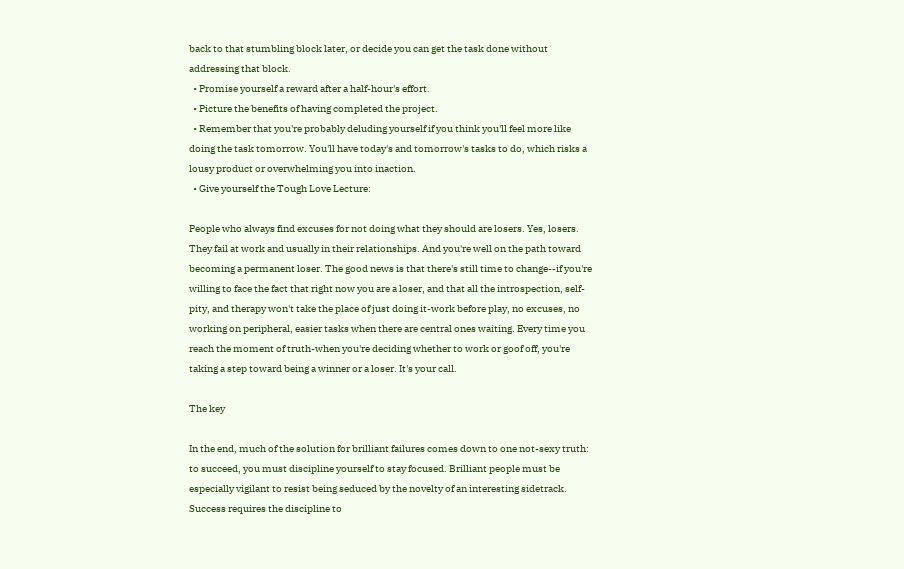back to that stumbling block later, or decide you can get the task done without addressing that block.
  • Promise yourself a reward after a half-hour's effort.
  • Picture the benefits of having completed the project.
  • Remember that you're probably deluding yourself if you think you'll feel more like doing the task tomorrow. You'll have today's and tomorrow's tasks to do, which risks a lousy product or overwhelming you into inaction.
  • Give yourself the Tough Love Lecture:

People who always find excuses for not doing what they should are losers. Yes, losers. They fail at work and usually in their relationships. And you're well on the path toward becoming a permanent loser. The good news is that there's still time to change--if you're willing to face the fact that right now you are a loser, and that all the introspection, self-pity, and therapy won't take the place of just doing it-work before play, no excuses, no working on peripheral, easier tasks when there are central ones waiting. Every time you reach the moment of truth-when you're deciding whether to work or goof off, you're taking a step toward being a winner or a loser. It's your call.

The key

In the end, much of the solution for brilliant failures comes down to one not-sexy truth: to succeed, you must discipline yourself to stay focused. Brilliant people must be especially vigilant to resist being seduced by the novelty of an interesting sidetrack. Success requires the discipline to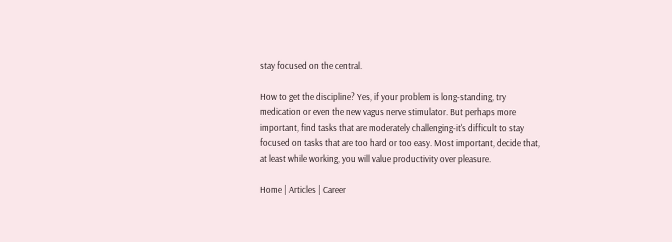stay focused on the central.

How to get the discipline? Yes, if your problem is long-standing, try medication or even the new vagus nerve stimulator. But perhaps more important, find tasks that are moderately challenging-it's difficult to stay focused on tasks that are too hard or too easy. Most important, decide that, at least while working, you will value productivity over pleasure.

Home | Articles | Career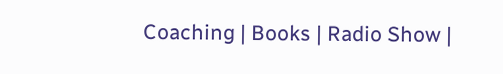Coaching | Books | Radio Show |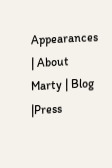Appearances | About Marty | Blog |Press